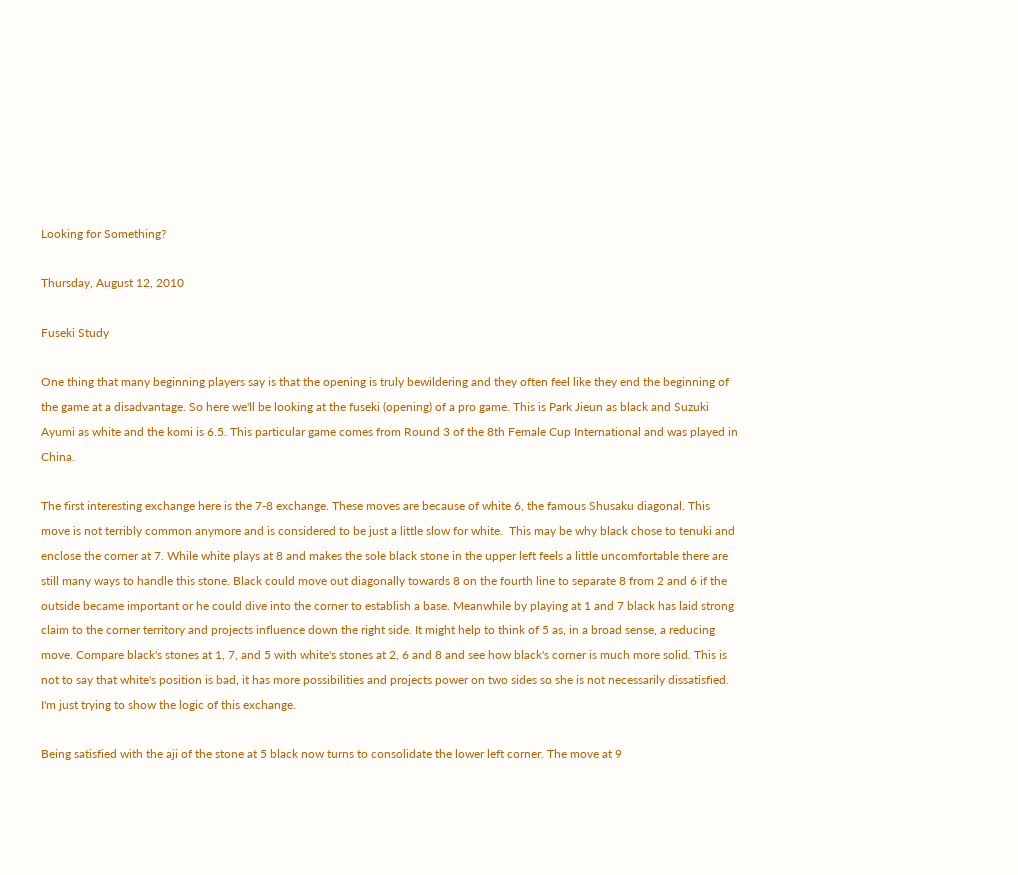Looking for Something?

Thursday, August 12, 2010

Fuseki Study

One thing that many beginning players say is that the opening is truly bewildering and they often feel like they end the beginning of the game at a disadvantage. So here we'll be looking at the fuseki (opening) of a pro game. This is Park Jieun as black and Suzuki Ayumi as white and the komi is 6.5. This particular game comes from Round 3 of the 8th Female Cup International and was played in China.

The first interesting exchange here is the 7-8 exchange. These moves are because of white 6, the famous Shusaku diagonal. This move is not terribly common anymore and is considered to be just a little slow for white.  This may be why black chose to tenuki and enclose the corner at 7. While white plays at 8 and makes the sole black stone in the upper left feels a little uncomfortable there are still many ways to handle this stone. Black could move out diagonally towards 8 on the fourth line to separate 8 from 2 and 6 if the outside became important or he could dive into the corner to establish a base. Meanwhile by playing at 1 and 7 black has laid strong claim to the corner territory and projects influence down the right side. It might help to think of 5 as, in a broad sense, a reducing move. Compare black's stones at 1, 7, and 5 with white's stones at 2, 6 and 8 and see how black's corner is much more solid. This is not to say that white's position is bad, it has more possibilities and projects power on two sides so she is not necessarily dissatisfied. I'm just trying to show the logic of this exchange.

Being satisfied with the aji of the stone at 5 black now turns to consolidate the lower left corner. The move at 9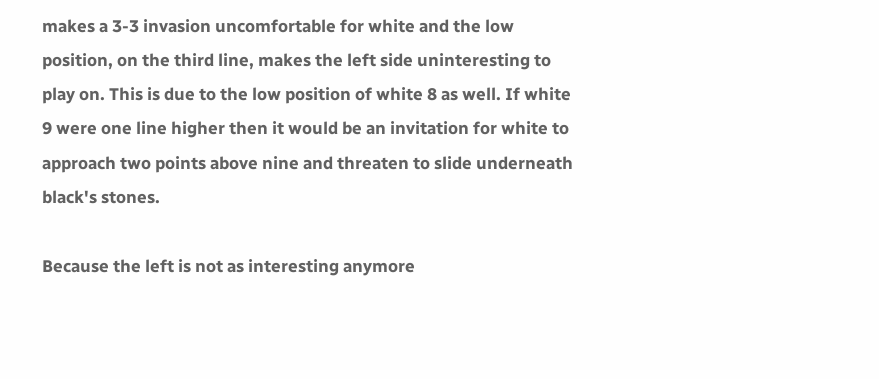makes a 3-3 invasion uncomfortable for white and the low position, on the third line, makes the left side uninteresting to play on. This is due to the low position of white 8 as well. If white 9 were one line higher then it would be an invitation for white to approach two points above nine and threaten to slide underneath black's stones.

Because the left is not as interesting anymore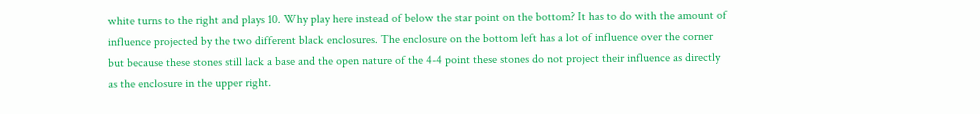white turns to the right and plays 10. Why play here instead of below the star point on the bottom? It has to do with the amount of influence projected by the two different black enclosures. The enclosure on the bottom left has a lot of influence over the corner but because these stones still lack a base and the open nature of the 4-4 point these stones do not project their influence as directly as the enclosure in the upper right.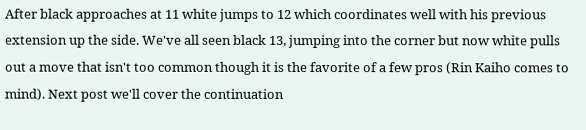After black approaches at 11 white jumps to 12 which coordinates well with his previous extension up the side. We've all seen black 13, jumping into the corner but now white pulls out a move that isn't too common though it is the favorite of a few pros (Rin Kaiho comes to mind). Next post we'll cover the continuation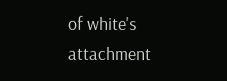of white's attachment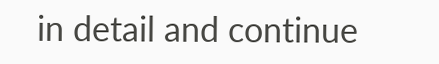in detail and continue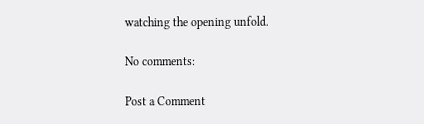watching the opening unfold.

No comments:

Post a Comment